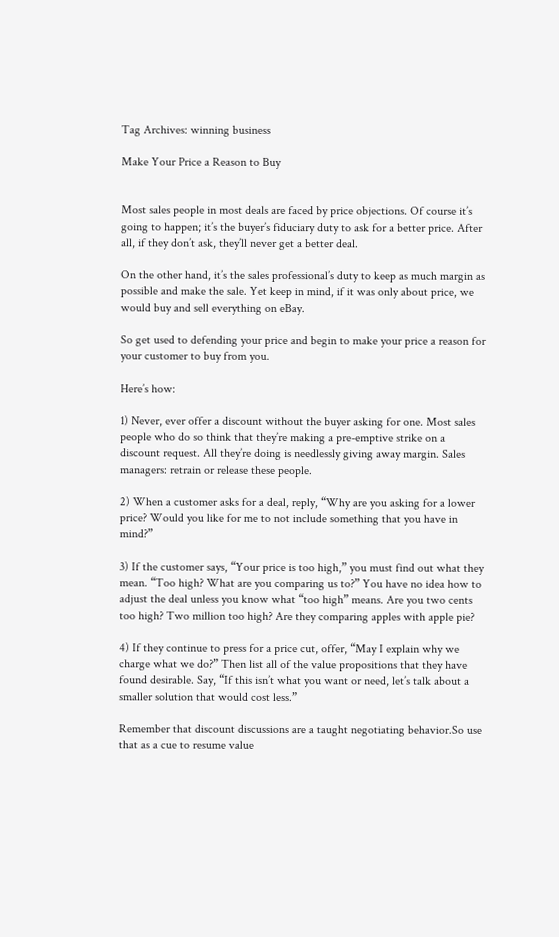Tag Archives: winning business

Make Your Price a Reason to Buy


Most sales people in most deals are faced by price objections. Of course it’s going to happen; it’s the buyer’s fiduciary duty to ask for a better price. After all, if they don’t ask, they’ll never get a better deal.

On the other hand, it’s the sales professional’s duty to keep as much margin as possible and make the sale. Yet keep in mind, if it was only about price, we would buy and sell everything on eBay.

So get used to defending your price and begin to make your price a reason for your customer to buy from you.

Here’s how:

1) Never, ever offer a discount without the buyer asking for one. Most sales people who do so think that they’re making a pre-emptive strike on a discount request. All they’re doing is needlessly giving away margin. Sales managers: retrain or release these people.

2) When a customer asks for a deal, reply, “Why are you asking for a lower price? Would you like for me to not include something that you have in mind?”

3) If the customer says, “Your price is too high,” you must find out what they mean. “Too high? What are you comparing us to?” You have no idea how to adjust the deal unless you know what “too high” means. Are you two cents too high? Two million too high? Are they comparing apples with apple pie?

4) If they continue to press for a price cut, offer, “May I explain why we charge what we do?” Then list all of the value propositions that they have found desirable. Say, “If this isn’t what you want or need, let’s talk about a smaller solution that would cost less.”

Remember that discount discussions are a taught negotiating behavior.So use that as a cue to resume value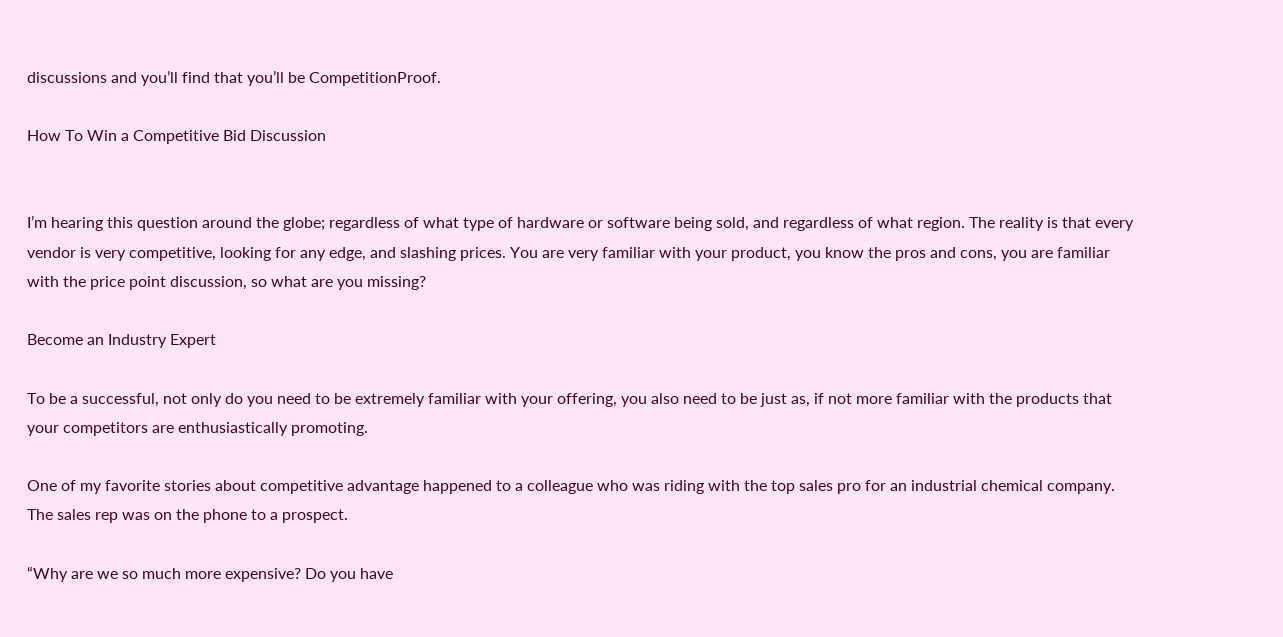discussions and you’ll find that you’ll be CompetitionProof.

How To Win a Competitive Bid Discussion


I’m hearing this question around the globe; regardless of what type of hardware or software being sold, and regardless of what region. The reality is that every vendor is very competitive, looking for any edge, and slashing prices. You are very familiar with your product, you know the pros and cons, you are familiar with the price point discussion, so what are you missing?

Become an Industry Expert

To be a successful, not only do you need to be extremely familiar with your offering, you also need to be just as, if not more familiar with the products that your competitors are enthusiastically promoting.

One of my favorite stories about competitive advantage happened to a colleague who was riding with the top sales pro for an industrial chemical company. The sales rep was on the phone to a prospect.

“Why are we so much more expensive? Do you have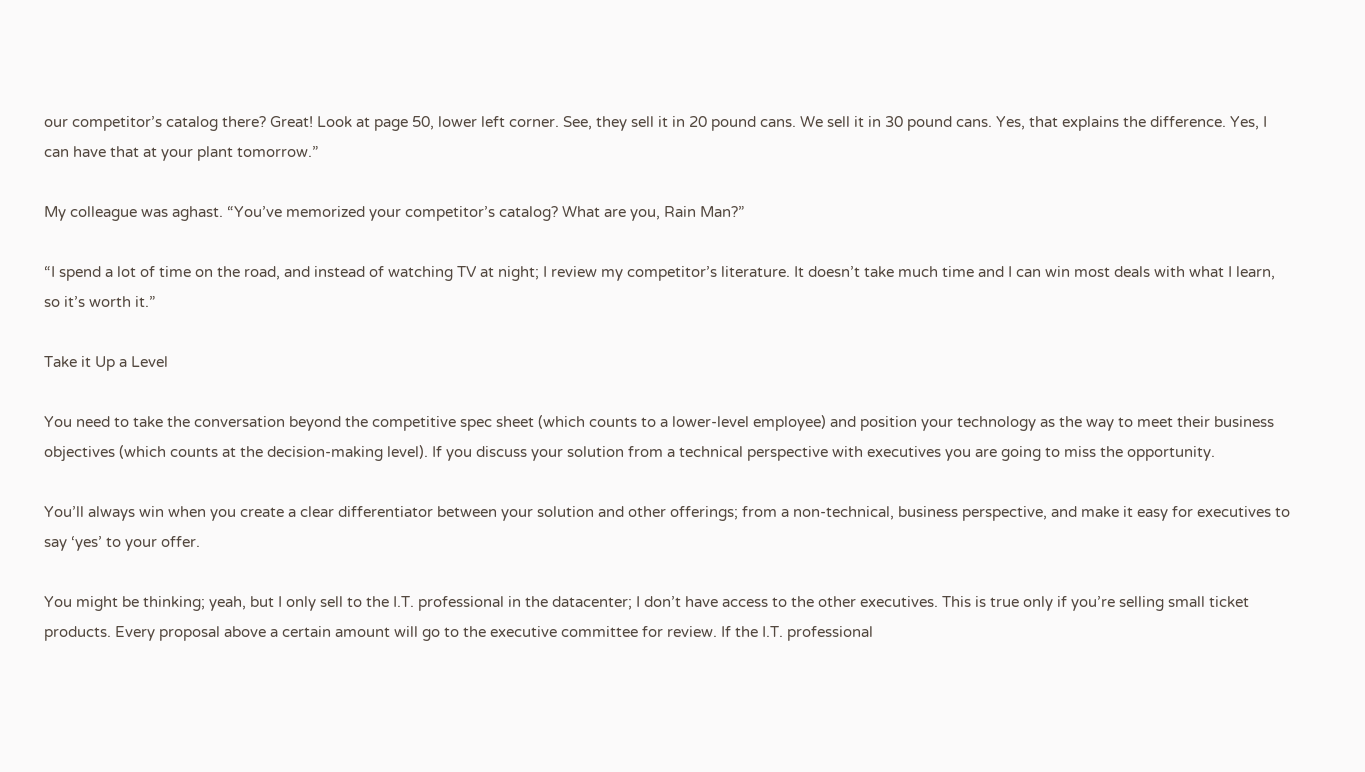our competitor’s catalog there? Great! Look at page 50, lower left corner. See, they sell it in 20 pound cans. We sell it in 30 pound cans. Yes, that explains the difference. Yes, I can have that at your plant tomorrow.”

My colleague was aghast. “You’ve memorized your competitor’s catalog? What are you, Rain Man?”

“I spend a lot of time on the road, and instead of watching TV at night; I review my competitor’s literature. It doesn’t take much time and I can win most deals with what I learn, so it’s worth it.”

Take it Up a Level

You need to take the conversation beyond the competitive spec sheet (which counts to a lower-level employee) and position your technology as the way to meet their business objectives (which counts at the decision-making level). If you discuss your solution from a technical perspective with executives you are going to miss the opportunity.

You’ll always win when you create a clear differentiator between your solution and other offerings; from a non-technical, business perspective, and make it easy for executives to say ‘yes’ to your offer.

You might be thinking; yeah, but I only sell to the I.T. professional in the datacenter; I don’t have access to the other executives. This is true only if you’re selling small ticket products. Every proposal above a certain amount will go to the executive committee for review. If the I.T. professional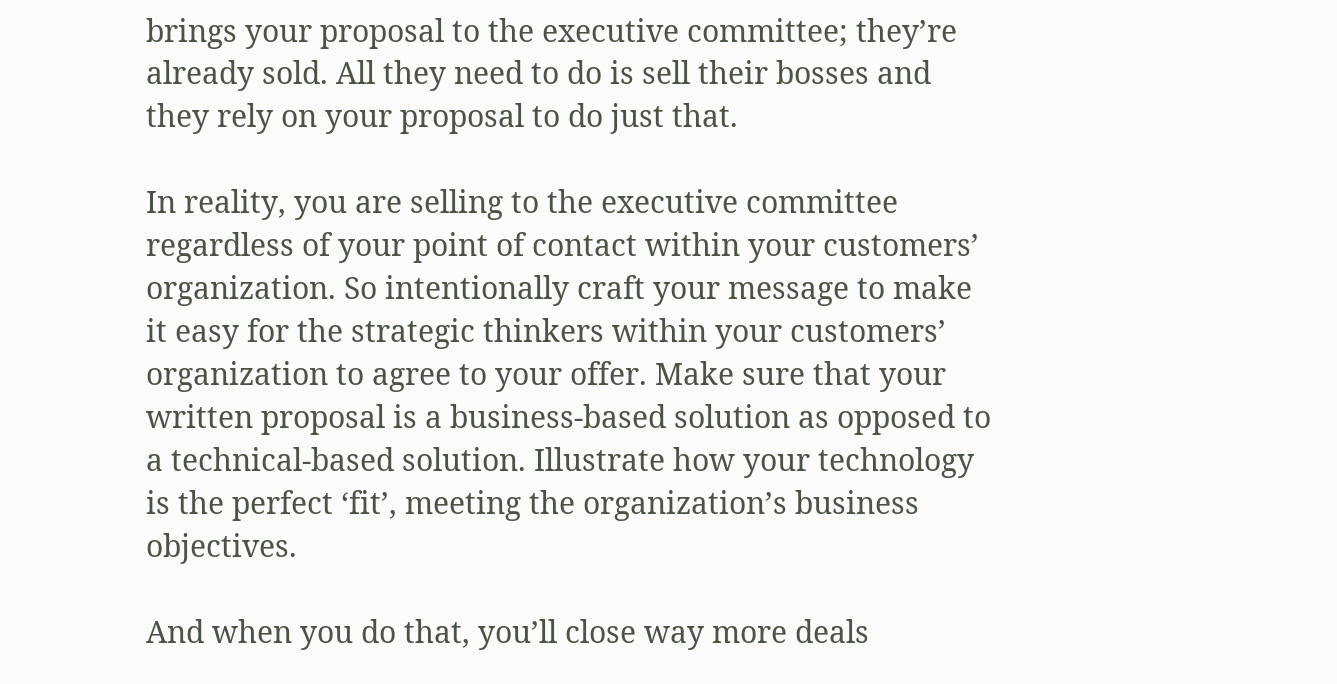brings your proposal to the executive committee; they’re already sold. All they need to do is sell their bosses and they rely on your proposal to do just that.

In reality, you are selling to the executive committee regardless of your point of contact within your customers’ organization. So intentionally craft your message to make it easy for the strategic thinkers within your customers’ organization to agree to your offer. Make sure that your written proposal is a business-based solution as opposed to a technical-based solution. Illustrate how your technology is the perfect ‘fit’, meeting the organization’s business objectives.

And when you do that, you’ll close way more deals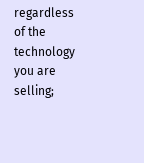regardless of the technology you are selling;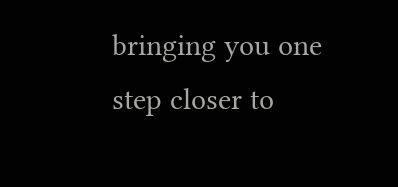bringing you one step closer to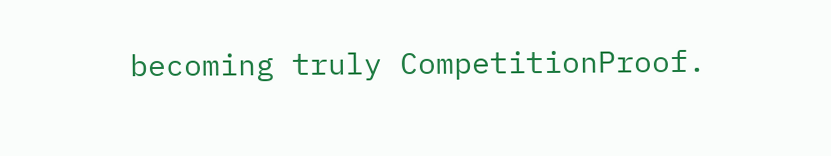becoming truly CompetitionProof.